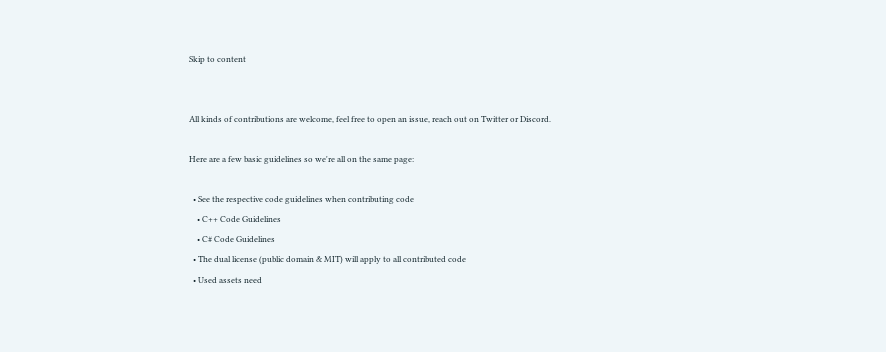Skip to content


All kinds of contributions are welcome, feel free to open an issue, reach out on Twitter or Discord.

Here are a few basic guidelines so we're all on the same page:

  • See the respective code guidelines when contributing code
    • C++ Code Guidelines
    • C# Code Guidelines
  • The dual license (public domain & MIT) will apply to all contributed code
  • Used assets need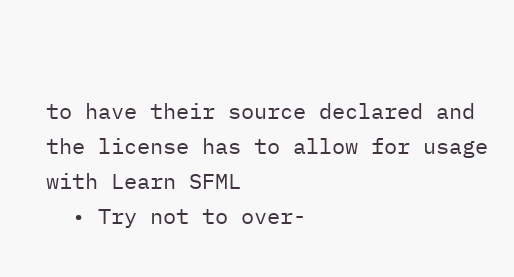to have their source declared and the license has to allow for usage with Learn SFML
  • Try not to over-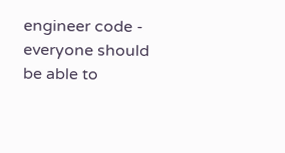engineer code - everyone should be able to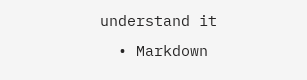understand it
  • Markdown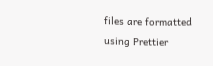files are formatted using Prettier